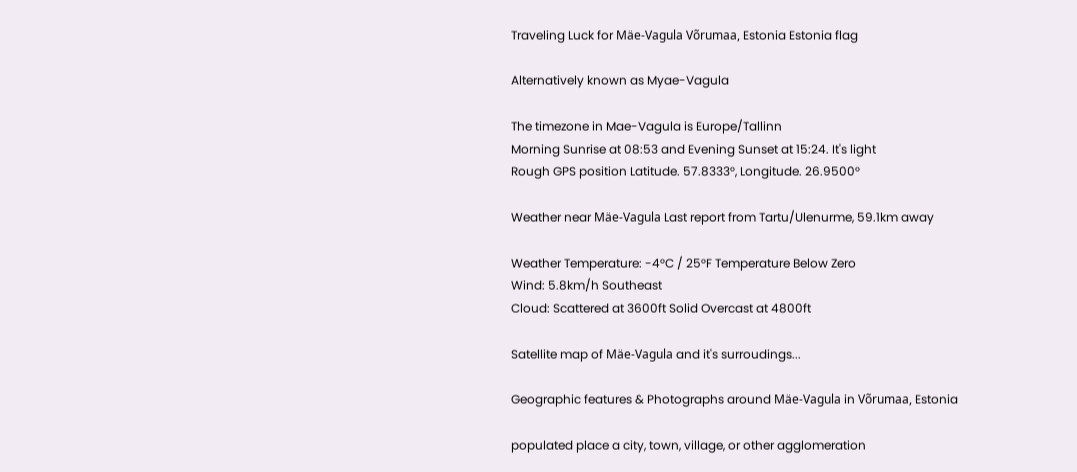Traveling Luck for Mäe-Vagula Võrumaa, Estonia Estonia flag

Alternatively known as Myae-Vagula

The timezone in Mae-Vagula is Europe/Tallinn
Morning Sunrise at 08:53 and Evening Sunset at 15:24. It's light
Rough GPS position Latitude. 57.8333°, Longitude. 26.9500°

Weather near Mäe-Vagula Last report from Tartu/Ulenurme, 59.1km away

Weather Temperature: -4°C / 25°F Temperature Below Zero
Wind: 5.8km/h Southeast
Cloud: Scattered at 3600ft Solid Overcast at 4800ft

Satellite map of Mäe-Vagula and it's surroudings...

Geographic features & Photographs around Mäe-Vagula in Võrumaa, Estonia

populated place a city, town, village, or other agglomeration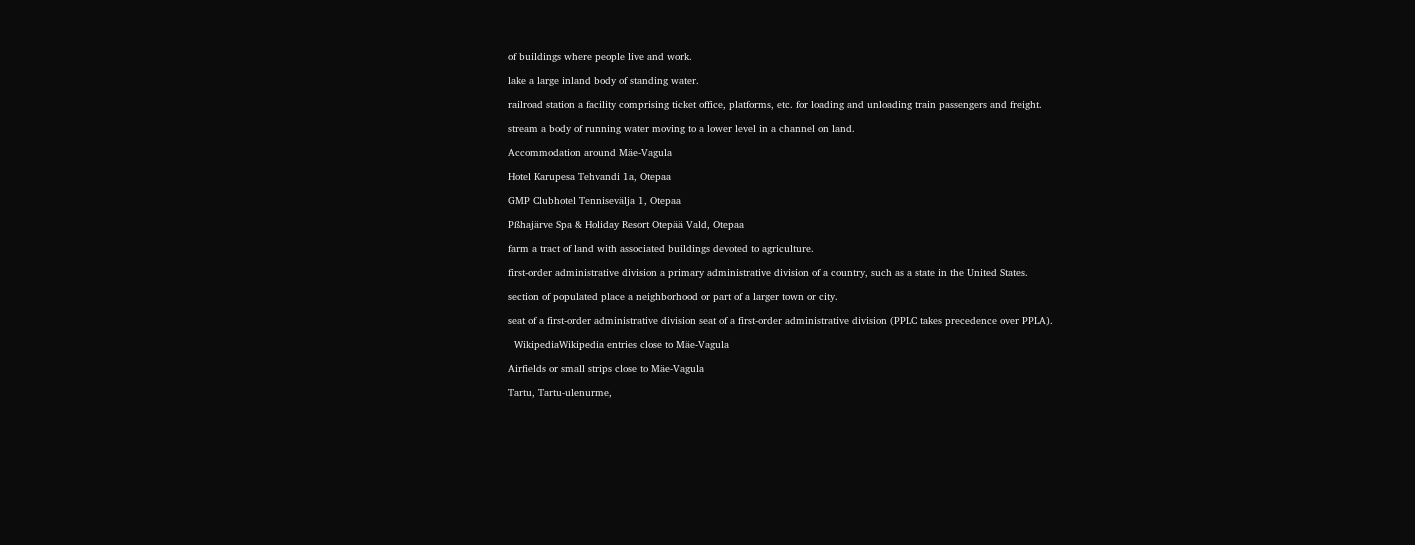of buildings where people live and work.

lake a large inland body of standing water.

railroad station a facility comprising ticket office, platforms, etc. for loading and unloading train passengers and freight.

stream a body of running water moving to a lower level in a channel on land.

Accommodation around Mäe-Vagula

Hotel Karupesa Tehvandi 1a, Otepaa

GMP Clubhotel Tennisevälja 1, Otepaa

Pßhajärve Spa & Holiday Resort Otepää Vald, Otepaa

farm a tract of land with associated buildings devoted to agriculture.

first-order administrative division a primary administrative division of a country, such as a state in the United States.

section of populated place a neighborhood or part of a larger town or city.

seat of a first-order administrative division seat of a first-order administrative division (PPLC takes precedence over PPLA).

  WikipediaWikipedia entries close to Mäe-Vagula

Airfields or small strips close to Mäe-Vagula

Tartu, Tartu-ulenurme,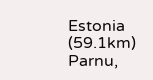Estonia (59.1km)
Parnu,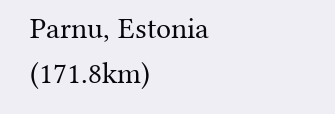Parnu, Estonia (171.8km)